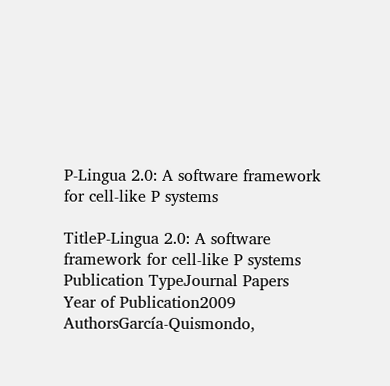P-Lingua 2.0: A software framework for cell-like P systems

TitleP-Lingua 2.0: A software framework for cell-like P systems
Publication TypeJournal Papers
Year of Publication2009
AuthorsGarcía-Quismondo,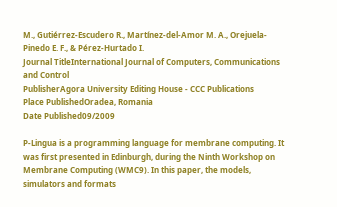M., Gutiérrez-Escudero R., Martínez-del-Amor M. A., Orejuela-Pinedo E. F., & Pérez-Hurtado I.
Journal TitleInternational Journal of Computers, Communications and Control
PublisherAgora University Editing House - CCC Publications
Place PublishedOradea, Romania
Date Published09/2009

P-Lingua is a programming language for membrane computing. It was first presented in Edinburgh, during the Ninth Workshop on Membrane Computing (WMC9). In this paper, the models, simulators and formats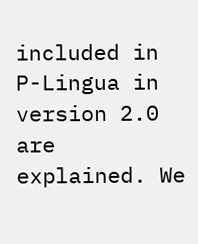included in P-Lingua in version 2.0 are explained. We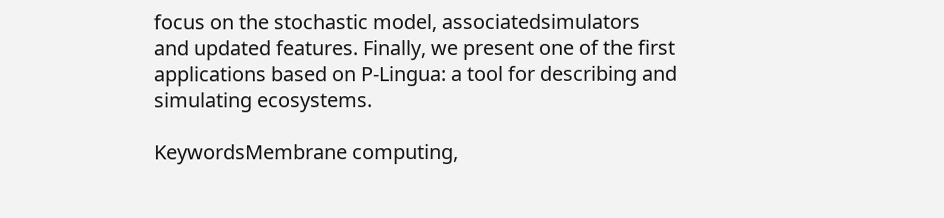focus on the stochastic model, associatedsimulators and updated features. Finally, we present one of the first applications based on P-Lingua: a tool for describing and simulating ecosystems.

KeywordsMembrane computing,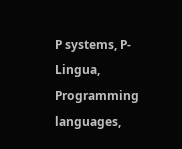P systems, P-Lingua, Programming languages,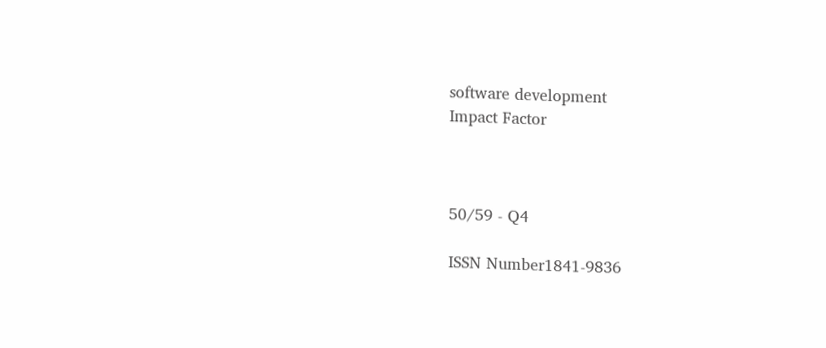software development
Impact Factor



50/59 - Q4

ISSN Number1841-9836